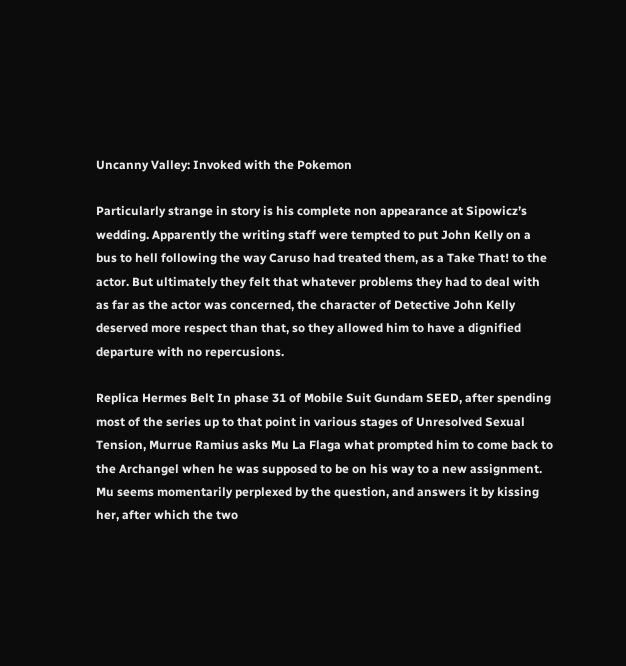Uncanny Valley: Invoked with the Pokemon

Particularly strange in story is his complete non appearance at Sipowicz’s wedding. Apparently the writing staff were tempted to put John Kelly on a bus to hell following the way Caruso had treated them, as a Take That! to the actor. But ultimately they felt that whatever problems they had to deal with as far as the actor was concerned, the character of Detective John Kelly deserved more respect than that, so they allowed him to have a dignified departure with no repercusions.

Replica Hermes Belt In phase 31 of Mobile Suit Gundam SEED, after spending most of the series up to that point in various stages of Unresolved Sexual Tension, Murrue Ramius asks Mu La Flaga what prompted him to come back to the Archangel when he was supposed to be on his way to a new assignment. Mu seems momentarily perplexed by the question, and answers it by kissing her, after which the two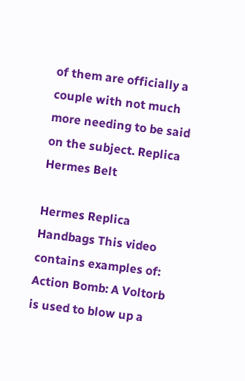of them are officially a couple with not much more needing to be said on the subject. Replica Hermes Belt

Hermes Replica Handbags This video contains examples of: Action Bomb: A Voltorb is used to blow up a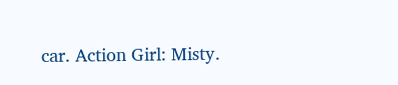car. Action Girl: Misty.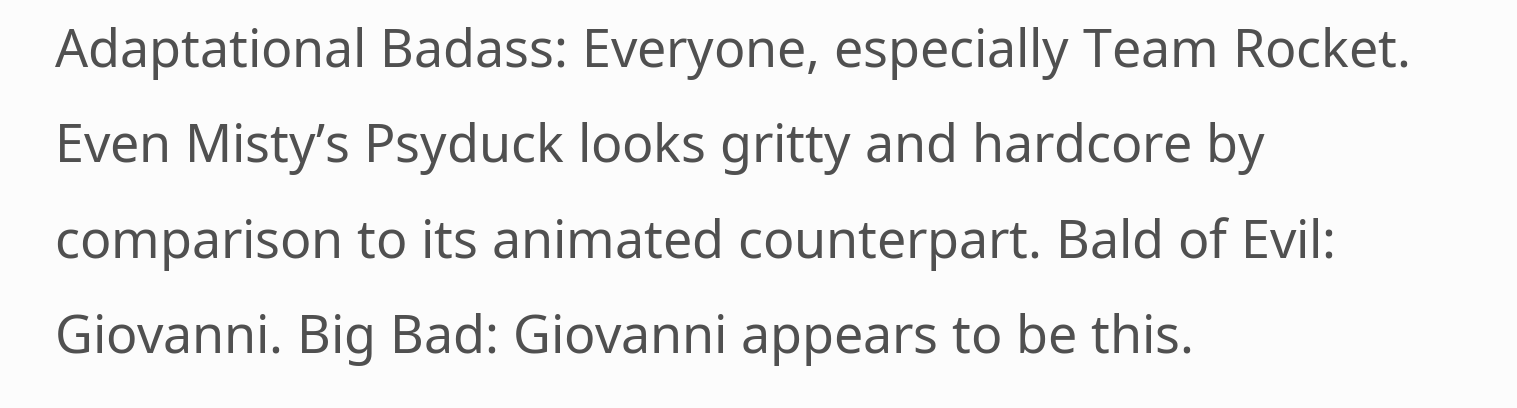Adaptational Badass: Everyone, especially Team Rocket. Even Misty’s Psyduck looks gritty and hardcore by comparison to its animated counterpart. Bald of Evil: Giovanni. Big Bad: Giovanni appears to be this.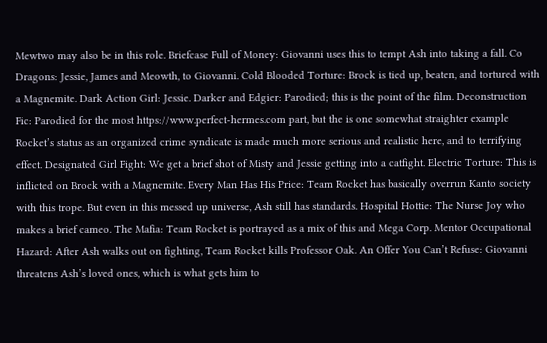Mewtwo may also be in this role. Briefcase Full of Money: Giovanni uses this to tempt Ash into taking a fall. Co Dragons: Jessie, James and Meowth, to Giovanni. Cold Blooded Torture: Brock is tied up, beaten, and tortured with a Magnemite. Dark Action Girl: Jessie. Darker and Edgier: Parodied; this is the point of the film. Deconstruction Fic: Parodied for the most https://www.perfect-hermes.com part, but the is one somewhat straighter example Rocket’s status as an organized crime syndicate is made much more serious and realistic here, and to terrifying effect. Designated Girl Fight: We get a brief shot of Misty and Jessie getting into a catfight. Electric Torture: This is inflicted on Brock with a Magnemite. Every Man Has His Price: Team Rocket has basically overrun Kanto society with this trope. But even in this messed up universe, Ash still has standards. Hospital Hottie: The Nurse Joy who makes a brief cameo. The Mafia: Team Rocket is portrayed as a mix of this and Mega Corp. Mentor Occupational Hazard: After Ash walks out on fighting, Team Rocket kills Professor Oak. An Offer You Can’t Refuse: Giovanni threatens Ash’s loved ones, which is what gets him to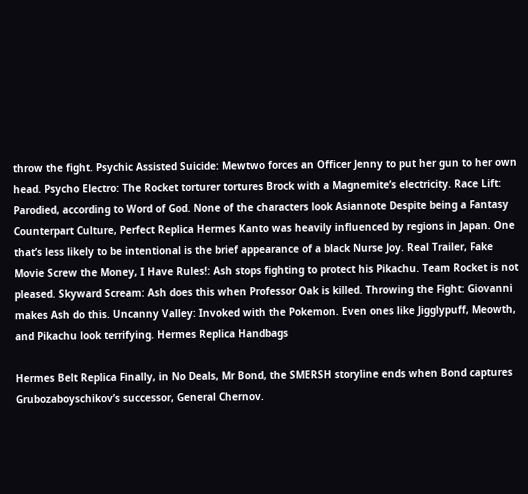throw the fight. Psychic Assisted Suicide: Mewtwo forces an Officer Jenny to put her gun to her own head. Psycho Electro: The Rocket torturer tortures Brock with a Magnemite’s electricity. Race Lift: Parodied, according to Word of God. None of the characters look Asiannote Despite being a Fantasy Counterpart Culture, Perfect Replica Hermes Kanto was heavily influenced by regions in Japan. One that’s less likely to be intentional is the brief appearance of a black Nurse Joy. Real Trailer, Fake Movie Screw the Money, I Have Rules!: Ash stops fighting to protect his Pikachu. Team Rocket is not pleased. Skyward Scream: Ash does this when Professor Oak is killed. Throwing the Fight: Giovanni makes Ash do this. Uncanny Valley: Invoked with the Pokemon. Even ones like Jigglypuff, Meowth, and Pikachu look terrifying. Hermes Replica Handbags

Hermes Belt Replica Finally, in No Deals, Mr Bond, the SMERSH storyline ends when Bond captures Grubozaboyschikov’s successor, General Chernov.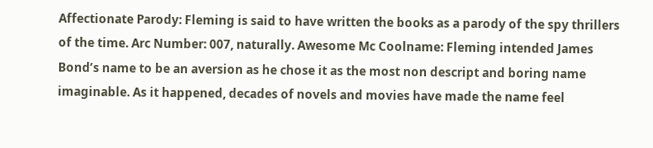Affectionate Parody: Fleming is said to have written the books as a parody of the spy thrillers of the time. Arc Number: 007, naturally. Awesome Mc Coolname: Fleming intended James Bond’s name to be an aversion as he chose it as the most non descript and boring name imaginable. As it happened, decades of novels and movies have made the name feel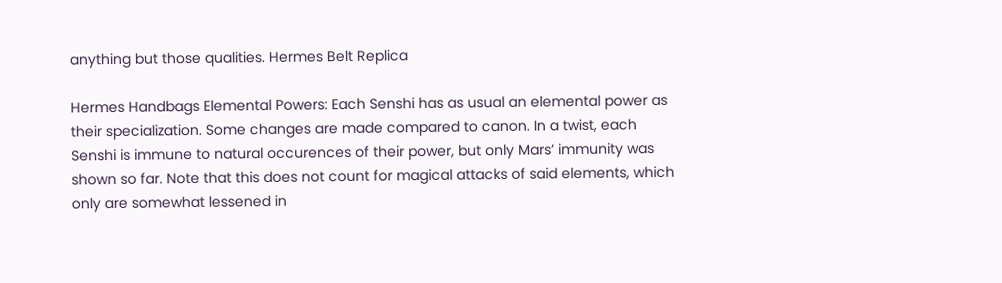anything but those qualities. Hermes Belt Replica

Hermes Handbags Elemental Powers: Each Senshi has as usual an elemental power as their specialization. Some changes are made compared to canon. In a twist, each Senshi is immune to natural occurences of their power, but only Mars’ immunity was shown so far. Note that this does not count for magical attacks of said elements, which only are somewhat lessened in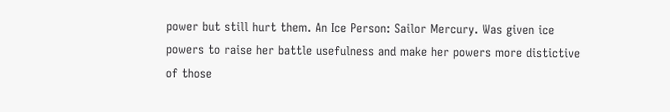power but still hurt them. An Ice Person: Sailor Mercury. Was given ice powers to raise her battle usefulness and make her powers more distictive of those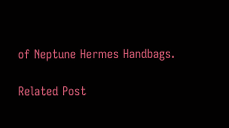of Neptune Hermes Handbags.

Related Post